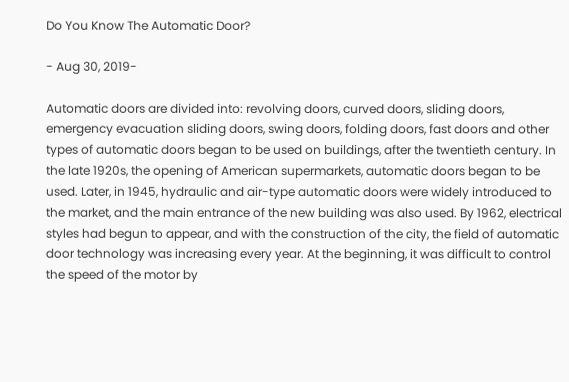Do You Know The Automatic Door?

- Aug 30, 2019-

Automatic doors are divided into: revolving doors, curved doors, sliding doors, emergency evacuation sliding doors, swing doors, folding doors, fast doors and other types of automatic doors began to be used on buildings, after the twentieth century. In the late 1920s, the opening of American supermarkets, automatic doors began to be used. Later, in 1945, hydraulic and air-type automatic doors were widely introduced to the market, and the main entrance of the new building was also used. By 1962, electrical styles had begun to appear, and with the construction of the city, the field of automatic door technology was increasing every year. At the beginning, it was difficult to control the speed of the motor by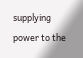supplying power to the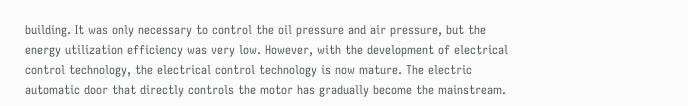building. It was only necessary to control the oil pressure and air pressure, but the energy utilization efficiency was very low. However, with the development of electrical control technology, the electrical control technology is now mature. The electric automatic door that directly controls the motor has gradually become the mainstream.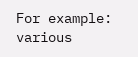For example: various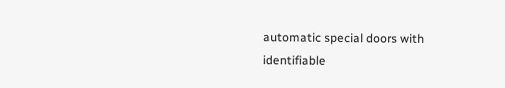automatic special doors with identifiable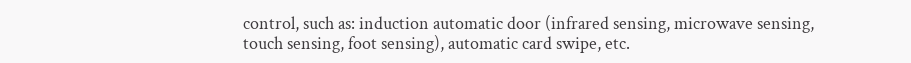control, such as: induction automatic door (infrared sensing, microwave sensing, touch sensing, foot sensing), automatic card swipe, etc.